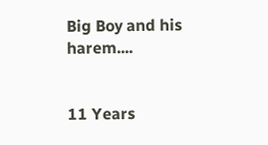Big Boy and his harem....


11 Years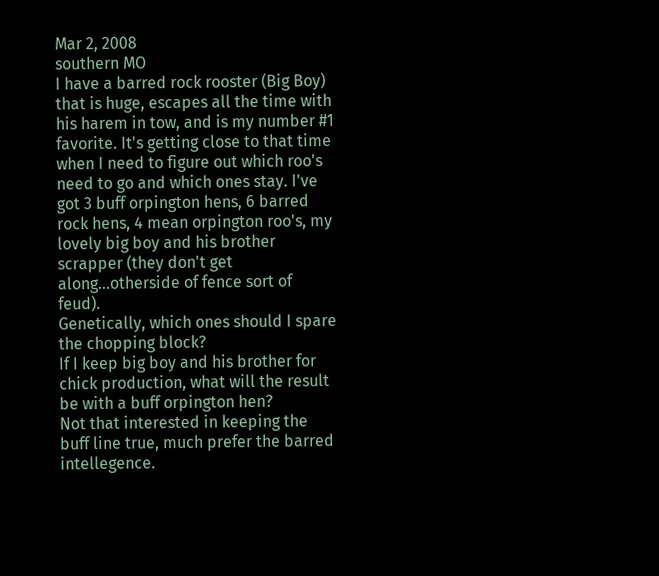Mar 2, 2008
southern MO
I have a barred rock rooster (Big Boy) that is huge, escapes all the time with his harem in tow, and is my number #1 favorite. It's getting close to that time when I need to figure out which roo's need to go and which ones stay. I've got 3 buff orpington hens, 6 barred rock hens, 4 mean orpington roo's, my lovely big boy and his brother scrapper (they don't get along...otherside of fence sort of feud).
Genetically, which ones should I spare the chopping block?
If I keep big boy and his brother for chick production, what will the result be with a buff orpington hen?
Not that interested in keeping the buff line true, much prefer the barred intellegence.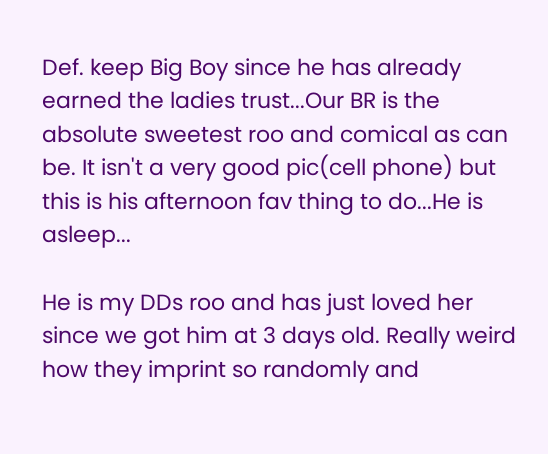Def. keep Big Boy since he has already earned the ladies trust...Our BR is the absolute sweetest roo and comical as can be. It isn't a very good pic(cell phone) but this is his afternoon fav thing to do...He is asleep...

He is my DDs roo and has just loved her since we got him at 3 days old. Really weird how they imprint so randomly and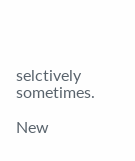selctively sometimes.

New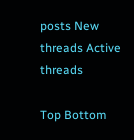posts New threads Active threads

Top Bottom